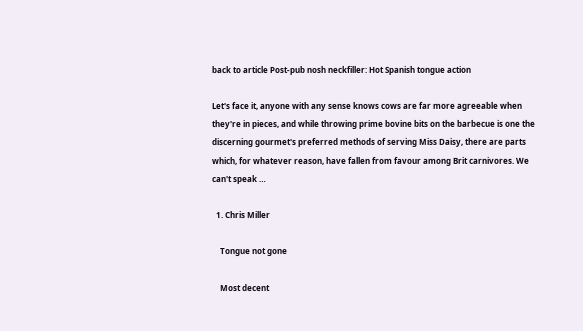back to article Post-pub nosh neckfiller: Hot Spanish tongue action

Let's face it, anyone with any sense knows cows are far more agreeable when they're in pieces, and while throwing prime bovine bits on the barbecue is one the discerning gourmet's preferred methods of serving Miss Daisy, there are parts which, for whatever reason, have fallen from favour among Brit carnivores. We can't speak …

  1. Chris Miller

    Tongue not gone

    Most decent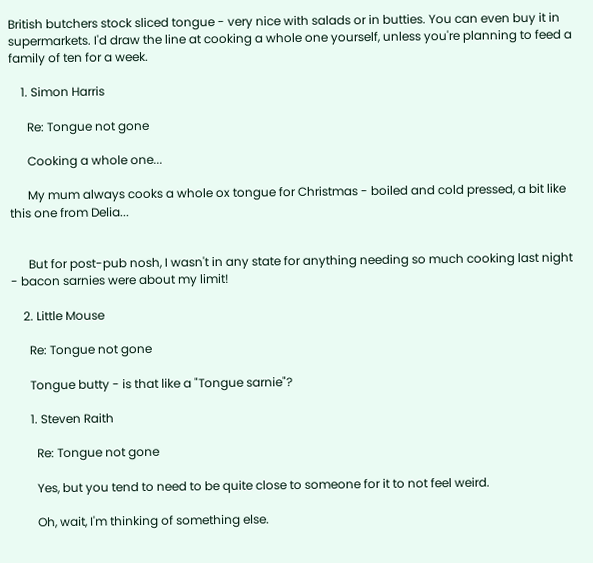British butchers stock sliced tongue - very nice with salads or in butties. You can even buy it in supermarkets. I'd draw the line at cooking a whole one yourself, unless you're planning to feed a family of ten for a week.

    1. Simon Harris

      Re: Tongue not gone

      Cooking a whole one...

      My mum always cooks a whole ox tongue for Christmas - boiled and cold pressed, a bit like this one from Delia...


      But for post-pub nosh, I wasn't in any state for anything needing so much cooking last night - bacon sarnies were about my limit!

    2. Little Mouse

      Re: Tongue not gone

      Tongue butty - is that like a "Tongue sarnie"?

      1. Steven Raith

        Re: Tongue not gone

        Yes, but you tend to need to be quite close to someone for it to not feel weird.

        Oh, wait, I'm thinking of something else.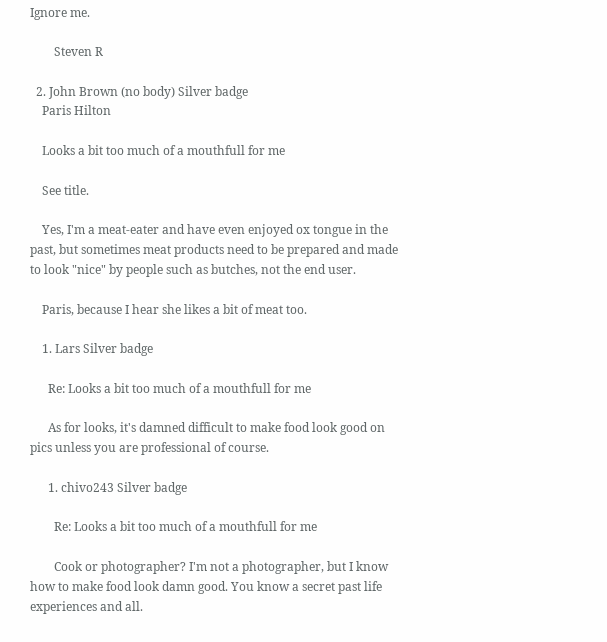Ignore me.

        Steven R

  2. John Brown (no body) Silver badge
    Paris Hilton

    Looks a bit too much of a mouthfull for me

    See title.

    Yes, I'm a meat-eater and have even enjoyed ox tongue in the past, but sometimes meat products need to be prepared and made to look "nice" by people such as butches, not the end user.

    Paris, because I hear she likes a bit of meat too.

    1. Lars Silver badge

      Re: Looks a bit too much of a mouthfull for me

      As for looks, it's damned difficult to make food look good on pics unless you are professional of course.

      1. chivo243 Silver badge

        Re: Looks a bit too much of a mouthfull for me

        Cook or photographer? I'm not a photographer, but I know how to make food look damn good. You know a secret past life experiences and all.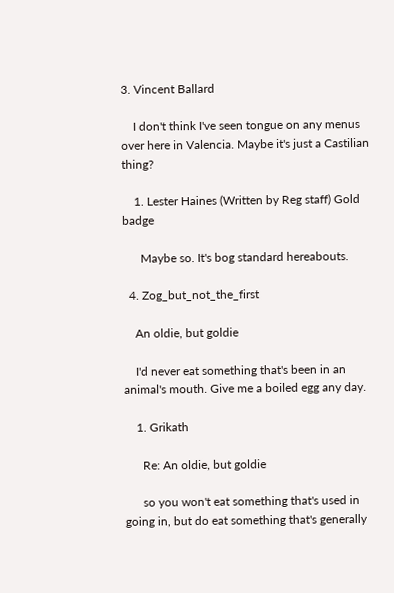3. Vincent Ballard

    I don't think I've seen tongue on any menus over here in Valencia. Maybe it's just a Castilian thing?

    1. Lester Haines (Written by Reg staff) Gold badge

      Maybe so. It's bog standard hereabouts.

  4. Zog_but_not_the_first

    An oldie, but goldie

    I'd never eat something that's been in an animal's mouth. Give me a boiled egg any day.

    1. Grikath

      Re: An oldie, but goldie

      so you won't eat something that's used in going in, but do eat something that's generally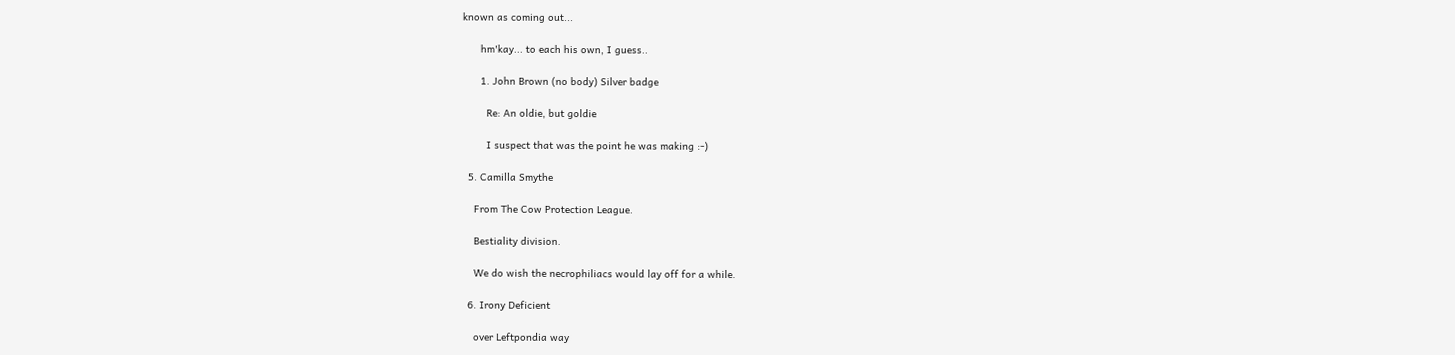known as coming out...

      hm'kay... to each his own, I guess..

      1. John Brown (no body) Silver badge

        Re: An oldie, but goldie

        I suspect that was the point he was making :-)

  5. Camilla Smythe

    From The Cow Protection League.

    Bestiality division.

    We do wish the necrophiliacs would lay off for a while.

  6. Irony Deficient

    over Leftpondia way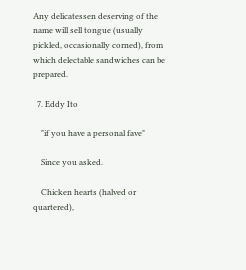Any delicatessen deserving of the name will sell tongue (usually pickled, occasionally corned), from which delectable sandwiches can be prepared.

  7. Eddy Ito

    "if you have a personal fave"

    Since you asked.

    Chicken hearts (halved or quartered),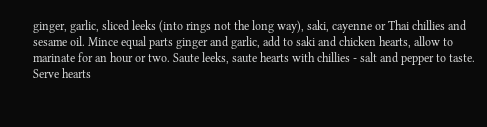ginger, garlic, sliced leeks (into rings not the long way), saki, cayenne or Thai chillies and sesame oil. Mince equal parts ginger and garlic, add to saki and chicken hearts, allow to marinate for an hour or two. Saute leeks, saute hearts with chillies - salt and pepper to taste. Serve hearts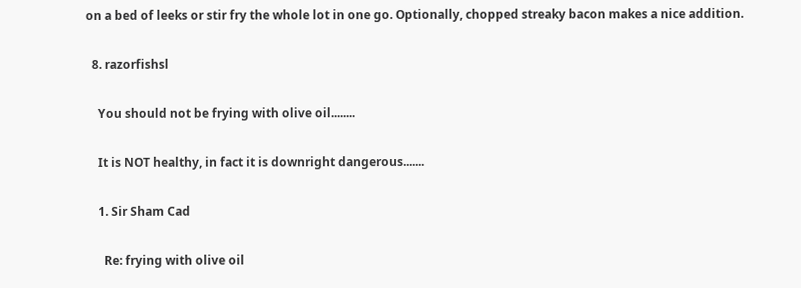on a bed of leeks or stir fry the whole lot in one go. Optionally, chopped streaky bacon makes a nice addition.

  8. razorfishsl

    You should not be frying with olive oil........

    It is NOT healthy, in fact it is downright dangerous.......

    1. Sir Sham Cad

      Re: frying with olive oil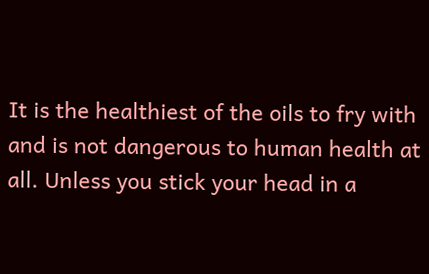It is the healthiest of the oils to fry with and is not dangerous to human health at all. Unless you stick your head in a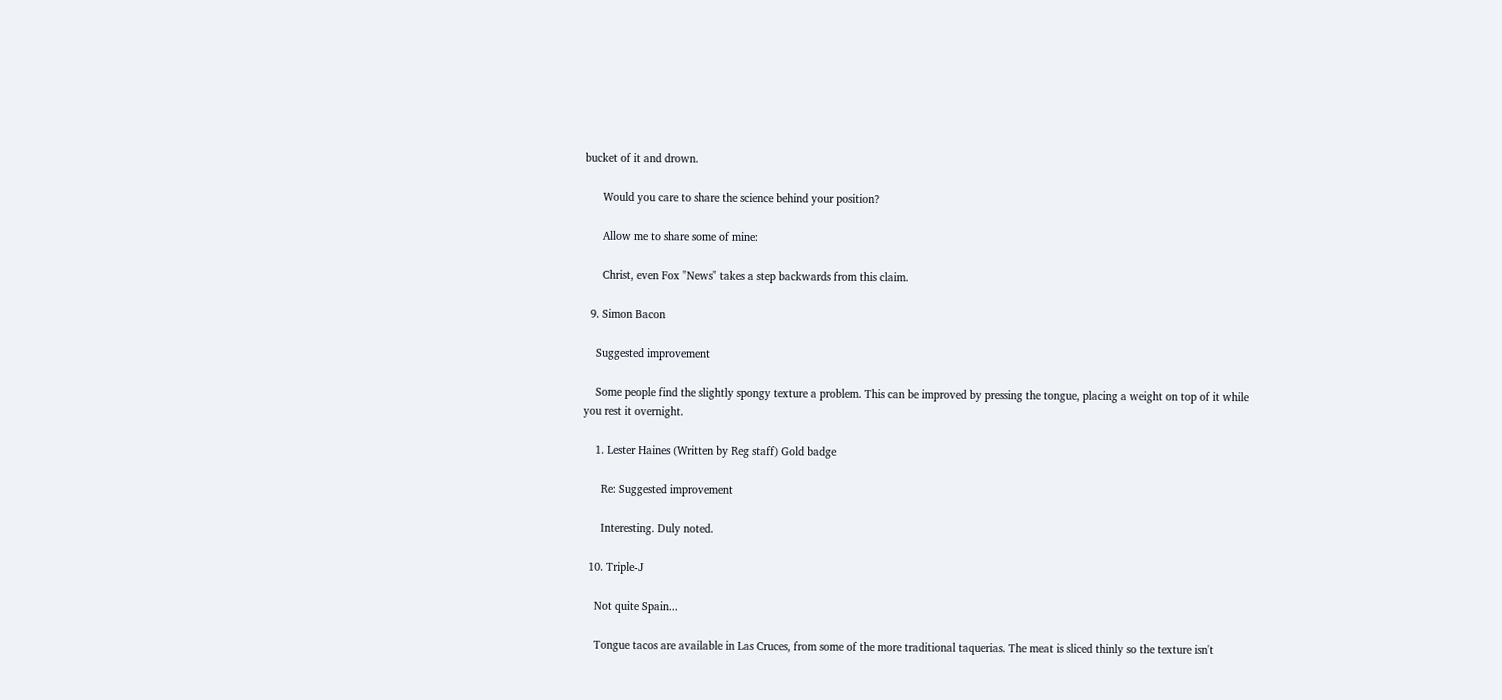bucket of it and drown.

      Would you care to share the science behind your position?

      Allow me to share some of mine:

      Christ, even Fox "News" takes a step backwards from this claim.

  9. Simon Bacon

    Suggested improvement

    Some people find the slightly spongy texture a problem. This can be improved by pressing the tongue, placing a weight on top of it while you rest it overnight.

    1. Lester Haines (Written by Reg staff) Gold badge

      Re: Suggested improvement

      Interesting. Duly noted.

  10. Triple-J

    Not quite Spain...

    Tongue tacos are available in Las Cruces, from some of the more traditional taquerias. The meat is sliced thinly so the texture isn't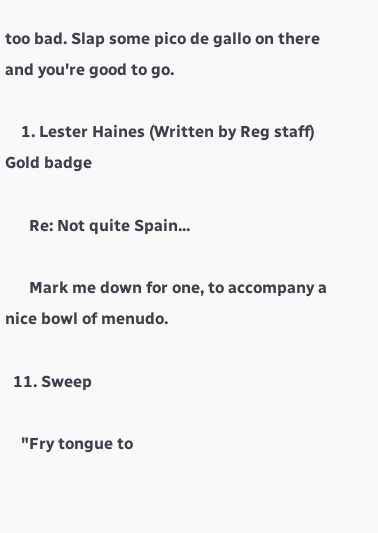too bad. Slap some pico de gallo on there and you're good to go.

    1. Lester Haines (Written by Reg staff) Gold badge

      Re: Not quite Spain...

      Mark me down for one, to accompany a nice bowl of menudo.

  11. Sweep

    "Fry tongue to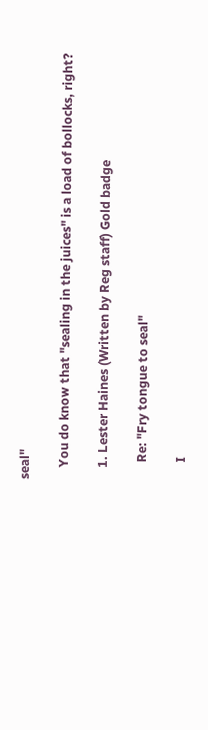seal"

    You do know that "sealing in the juices" is a load of bollocks, right?

    1. Lester Haines (Written by Reg staff) Gold badge

      Re: "Fry tongue to seal"

      I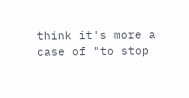think it's more a case of "to stop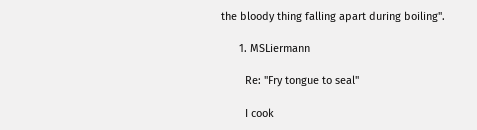the bloody thing falling apart during boiling".

      1. MSLiermann

        Re: "Fry tongue to seal"

        I cook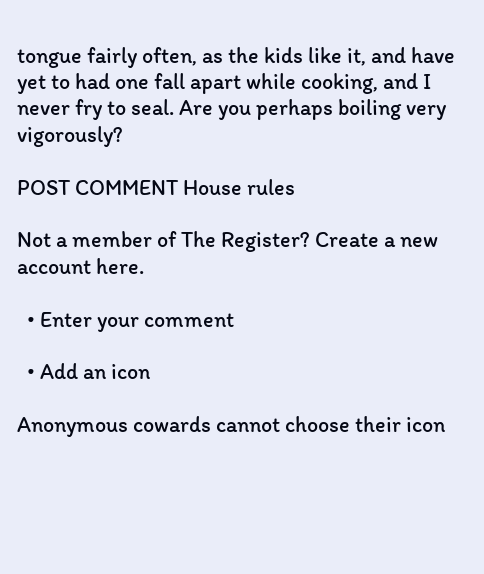tongue fairly often, as the kids like it, and have yet to had one fall apart while cooking, and I never fry to seal. Are you perhaps boiling very vigorously?

POST COMMENT House rules

Not a member of The Register? Create a new account here.

  • Enter your comment

  • Add an icon

Anonymous cowards cannot choose their icon